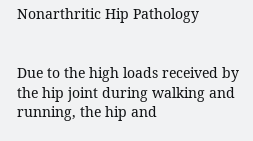Nonarthritic Hip Pathology


Due to the high loads received by the hip joint during walking and running, the hip and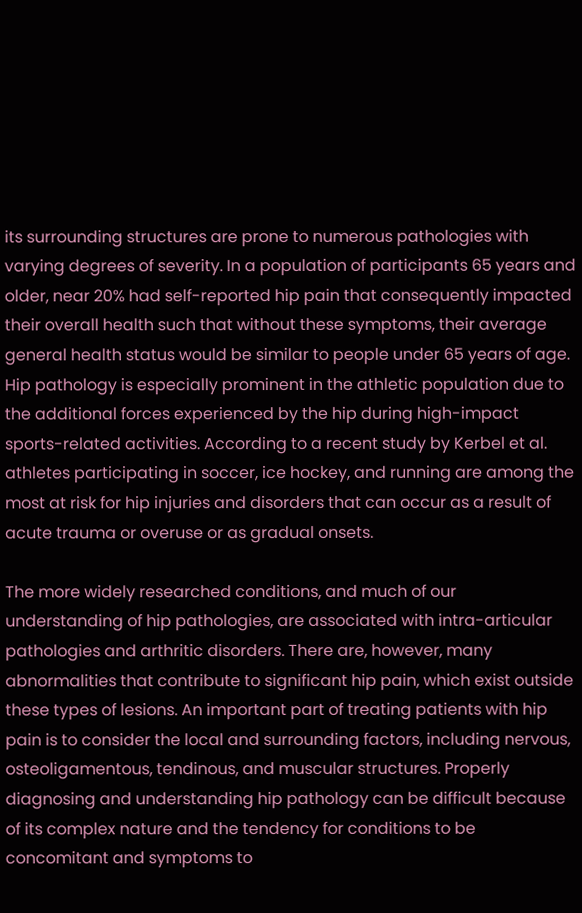its surrounding structures are prone to numerous pathologies with varying degrees of severity. In a population of participants 65 years and older, near 20% had self-reported hip pain that consequently impacted their overall health such that without these symptoms, their average general health status would be similar to people under 65 years of age. Hip pathology is especially prominent in the athletic population due to the additional forces experienced by the hip during high-impact sports-related activities. According to a recent study by Kerbel et al. athletes participating in soccer, ice hockey, and running are among the most at risk for hip injuries and disorders that can occur as a result of acute trauma or overuse or as gradual onsets.

The more widely researched conditions, and much of our understanding of hip pathologies, are associated with intra-articular pathologies and arthritic disorders. There are, however, many abnormalities that contribute to significant hip pain, which exist outside these types of lesions. An important part of treating patients with hip pain is to consider the local and surrounding factors, including nervous, osteoligamentous, tendinous, and muscular structures. Properly diagnosing and understanding hip pathology can be difficult because of its complex nature and the tendency for conditions to be concomitant and symptoms to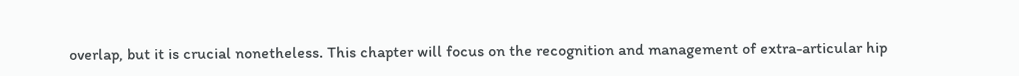overlap, but it is crucial nonetheless. This chapter will focus on the recognition and management of extra-articular hip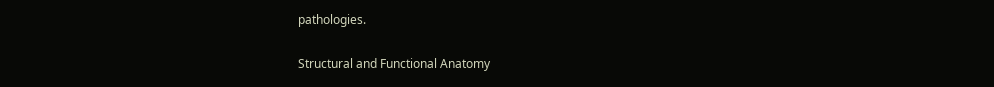pathologies.

Structural and Functional Anatomy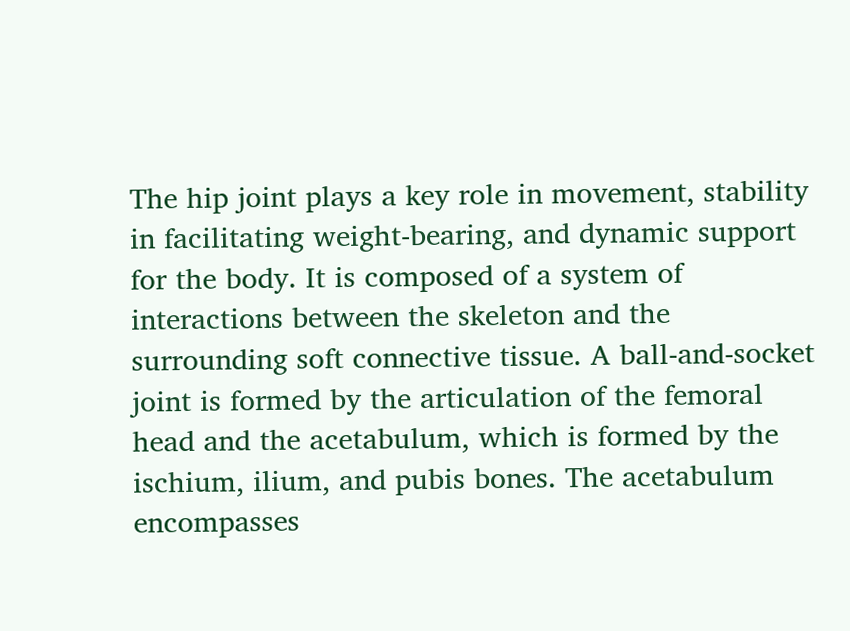The hip joint plays a key role in movement, stability in facilitating weight-bearing, and dynamic support for the body. It is composed of a system of interactions between the skeleton and the surrounding soft connective tissue. A ball-and-socket joint is formed by the articulation of the femoral head and the acetabulum, which is formed by the ischium, ilium, and pubis bones. The acetabulum encompasses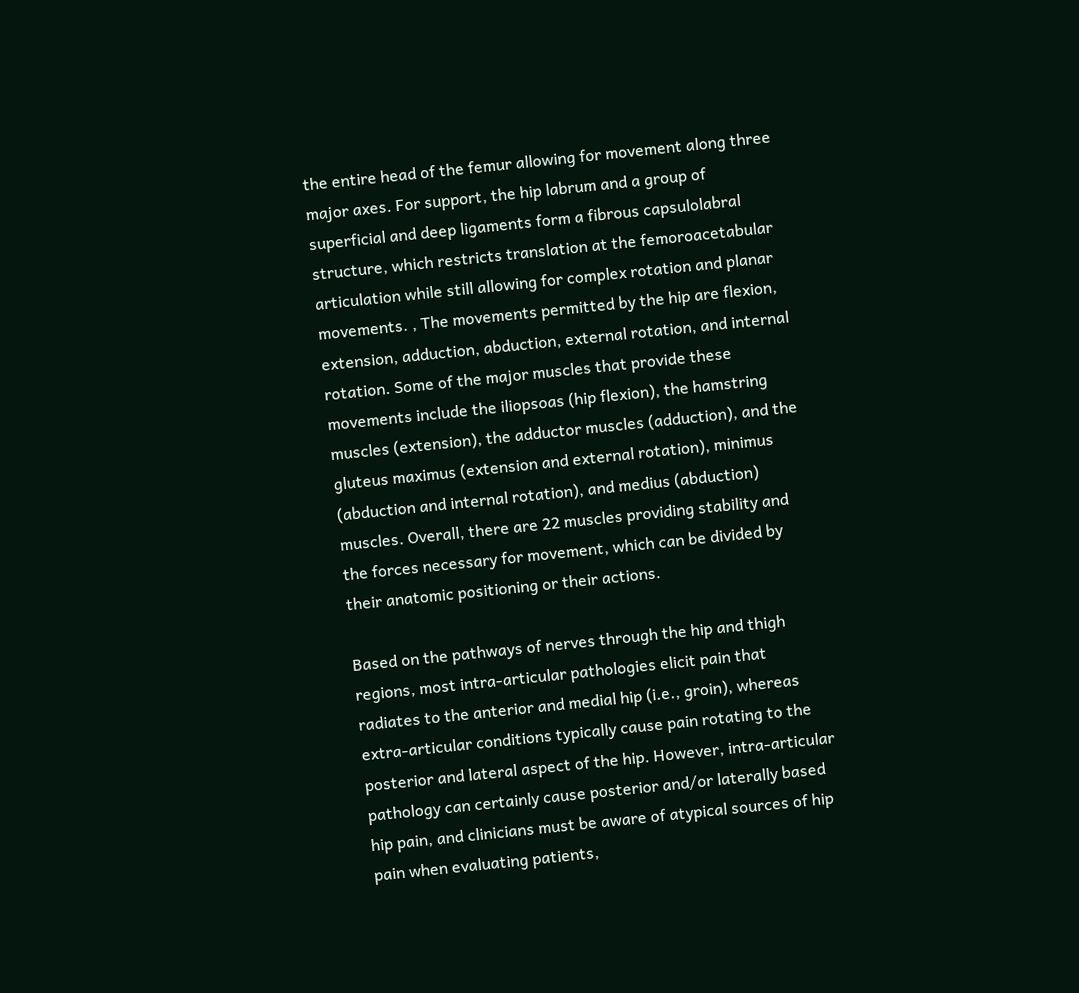the entire head of the femur allowing for movement along three major axes. For support, the hip labrum and a group of superficial and deep ligaments form a fibrous capsulolabral structure, which restricts translation at the femoroacetabular articulation while still allowing for complex rotation and planar movements. , The movements permitted by the hip are flexion, extension, adduction, abduction, external rotation, and internal rotation. Some of the major muscles that provide these movements include the iliopsoas (hip flexion), the hamstring muscles (extension), the adductor muscles (adduction), and the gluteus maximus (extension and external rotation), minimus (abduction and internal rotation), and medius (abduction) muscles. Overall, there are 22 muscles providing stability and the forces necessary for movement, which can be divided by their anatomic positioning or their actions.

Based on the pathways of nerves through the hip and thigh regions, most intra-articular pathologies elicit pain that radiates to the anterior and medial hip (i.e., groin), whereas extra-articular conditions typically cause pain rotating to the posterior and lateral aspect of the hip. However, intra-articular pathology can certainly cause posterior and/or laterally based hip pain, and clinicians must be aware of atypical sources of hip pain when evaluating patients,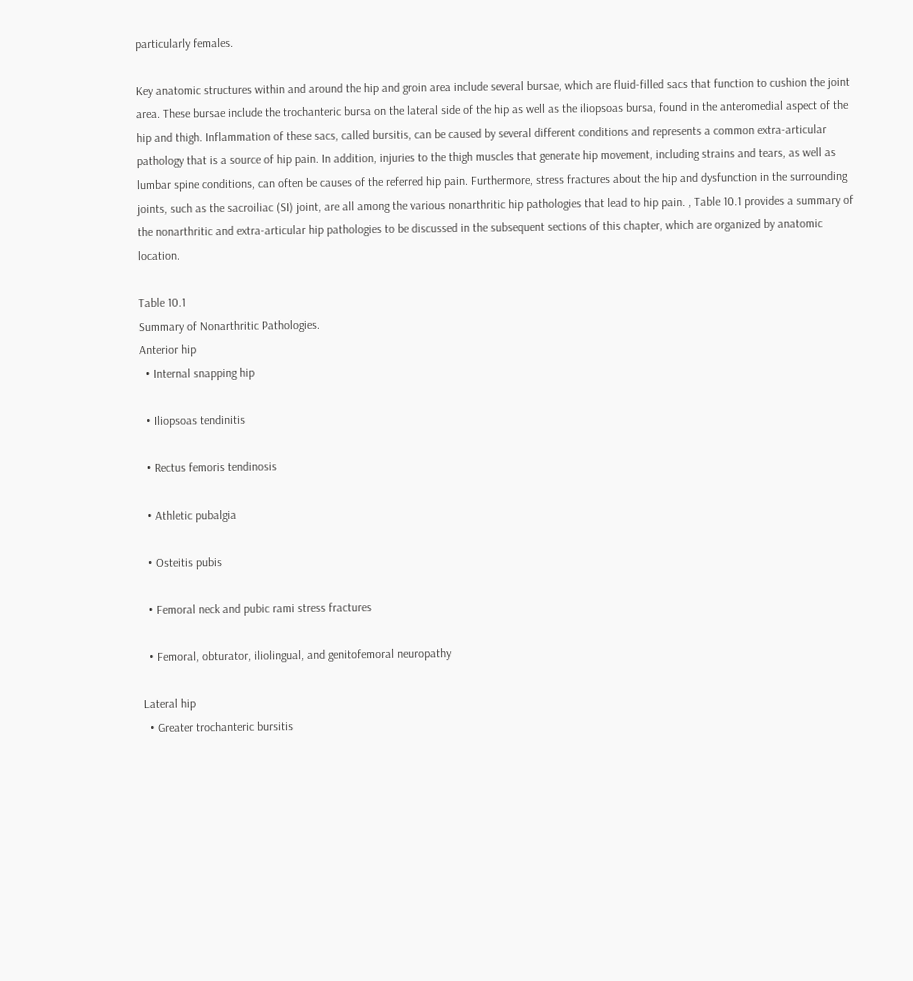particularly females.

Key anatomic structures within and around the hip and groin area include several bursae, which are fluid-filled sacs that function to cushion the joint area. These bursae include the trochanteric bursa on the lateral side of the hip as well as the iliopsoas bursa, found in the anteromedial aspect of the hip and thigh. Inflammation of these sacs, called bursitis, can be caused by several different conditions and represents a common extra-articular pathology that is a source of hip pain. In addition, injuries to the thigh muscles that generate hip movement, including strains and tears, as well as lumbar spine conditions, can often be causes of the referred hip pain. Furthermore, stress fractures about the hip and dysfunction in the surrounding joints, such as the sacroiliac (SI) joint, are all among the various nonarthritic hip pathologies that lead to hip pain. , Table 10.1 provides a summary of the nonarthritic and extra-articular hip pathologies to be discussed in the subsequent sections of this chapter, which are organized by anatomic location.

Table 10.1
Summary of Nonarthritic Pathologies.
Anterior hip
  • Internal snapping hip

  • Iliopsoas tendinitis

  • Rectus femoris tendinosis

  • Athletic pubalgia

  • Osteitis pubis

  • Femoral neck and pubic rami stress fractures

  • Femoral, obturator, iliolingual, and genitofemoral neuropathy

Lateral hip
  • Greater trochanteric bursitis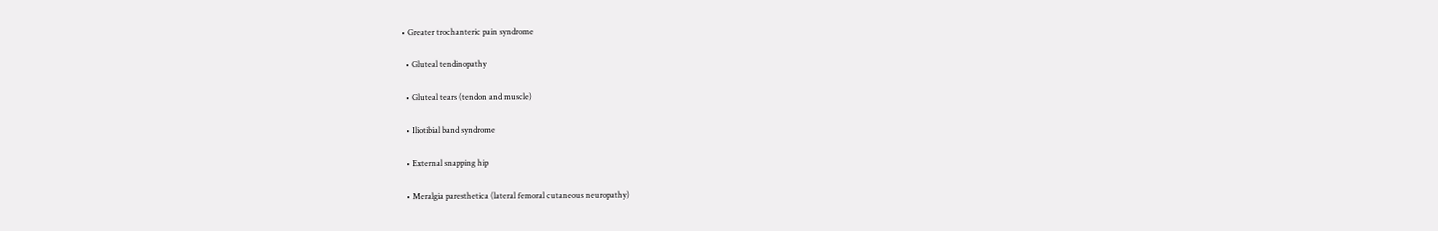• Greater trochanteric pain syndrome

  • Gluteal tendinopathy

  • Gluteal tears (tendon and muscle)

  • Iliotibial band syndrome

  • External snapping hip

  • Meralgia paresthetica (lateral femoral cutaneous neuropathy)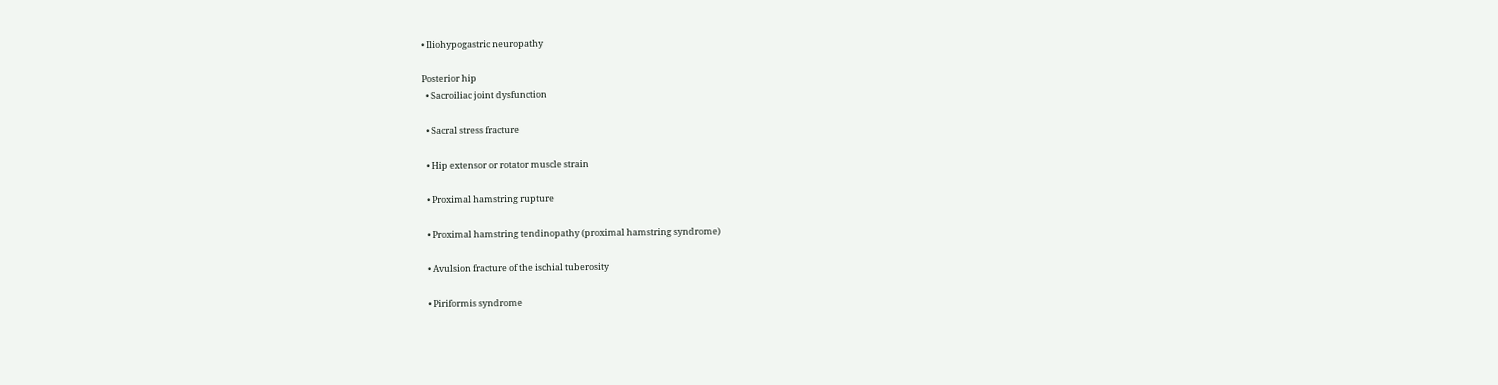• Iliohypogastric neuropathy

Posterior hip
  • Sacroiliac joint dysfunction

  • Sacral stress fracture

  • Hip extensor or rotator muscle strain

  • Proximal hamstring rupture

  • Proximal hamstring tendinopathy (proximal hamstring syndrome)

  • Avulsion fracture of the ischial tuberosity

  • Piriformis syndrome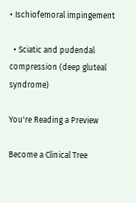• Ischiofemoral impingement

  • Sciatic and pudendal compression (deep gluteal syndrome)

You're Reading a Preview

Become a Clinical Tree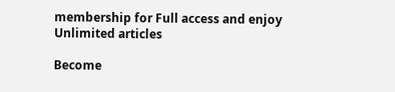membership for Full access and enjoy Unlimited articles

Become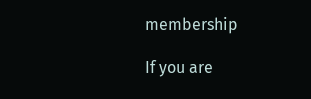membership

If you are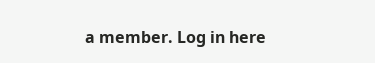a member. Log in here